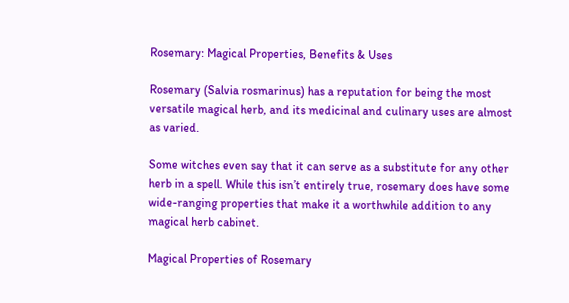Rosemary: Magical Properties, Benefits & Uses

Rosemary (Salvia rosmarinus) has a reputation for being the most versatile magical herb, and its medicinal and culinary uses are almost as varied.

Some witches even say that it can serve as a substitute for any other herb in a spell. While this isn’t entirely true, rosemary does have some wide-ranging properties that make it a worthwhile addition to any magical herb cabinet.

Magical Properties of Rosemary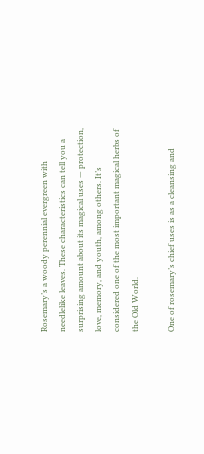Rosemary’s a woody perennial evergreen with needlelike leaves. These characteristics can tell you a surprising amount about its magical uses — protection, love, memory, and youth, among others. It’s considered one of the most important magical herbs of the Old World.

One of rosemary’s chief uses is as a cleansing and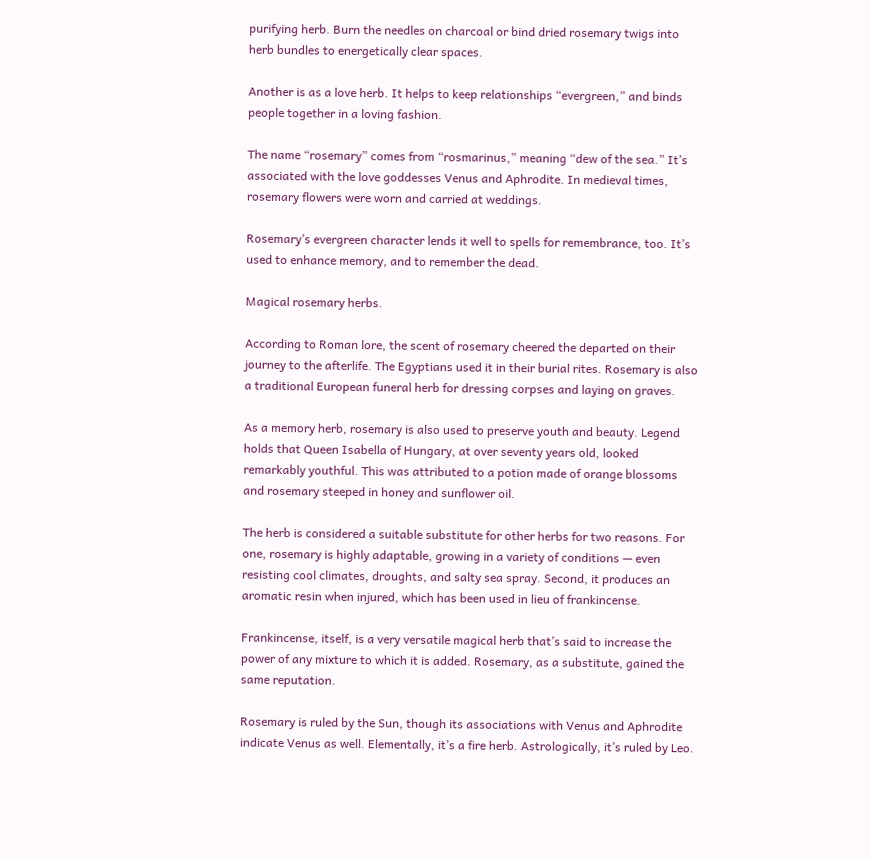purifying herb. Burn the needles on charcoal or bind dried rosemary twigs into herb bundles to energetically clear spaces.

Another is as a love herb. It helps to keep relationships “evergreen,” and binds people together in a loving fashion.

The name “rosemary” comes from “rosmarinus,” meaning “dew of the sea.” It’s associated with the love goddesses Venus and Aphrodite. In medieval times, rosemary flowers were worn and carried at weddings.

Rosemary’s evergreen character lends it well to spells for remembrance, too. It’s used to enhance memory, and to remember the dead.

Magical rosemary herbs.

According to Roman lore, the scent of rosemary cheered the departed on their journey to the afterlife. The Egyptians used it in their burial rites. Rosemary is also a traditional European funeral herb for dressing corpses and laying on graves.

As a memory herb, rosemary is also used to preserve youth and beauty. Legend holds that Queen Isabella of Hungary, at over seventy years old, looked remarkably youthful. This was attributed to a potion made of orange blossoms and rosemary steeped in honey and sunflower oil.

The herb is considered a suitable substitute for other herbs for two reasons. For one, rosemary is highly adaptable, growing in a variety of conditions — even resisting cool climates, droughts, and salty sea spray. Second, it produces an aromatic resin when injured, which has been used in lieu of frankincense.

Frankincense, itself, is a very versatile magical herb that’s said to increase the power of any mixture to which it is added. Rosemary, as a substitute, gained the same reputation.

Rosemary is ruled by the Sun, though its associations with Venus and Aphrodite indicate Venus as well. Elementally, it’s a fire herb. Astrologically, it’s ruled by Leo.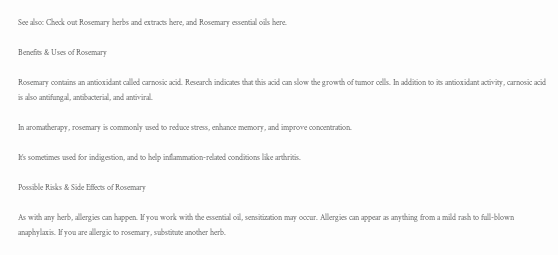See also: Check out Rosemary herbs and extracts here, and Rosemary essential oils here.

Benefits & Uses of Rosemary

Rosemary contains an antioxidant called carnosic acid. Research indicates that this acid can slow the growth of tumor cells. In addition to its antioxidant activity, carnosic acid is also antifungal, antibacterial, and antiviral.

In aromatherapy, rosemary is commonly used to reduce stress, enhance memory, and improve concentration.

It’s sometimes used for indigestion, and to help inflammation-related conditions like arthritis.

Possible Risks & Side Effects of Rosemary

As with any herb, allergies can happen. If you work with the essential oil, sensitization may occur. Allergies can appear as anything from a mild rash to full-blown anaphylaxis. If you are allergic to rosemary, substitute another herb.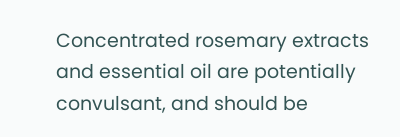Concentrated rosemary extracts and essential oil are potentially convulsant, and should be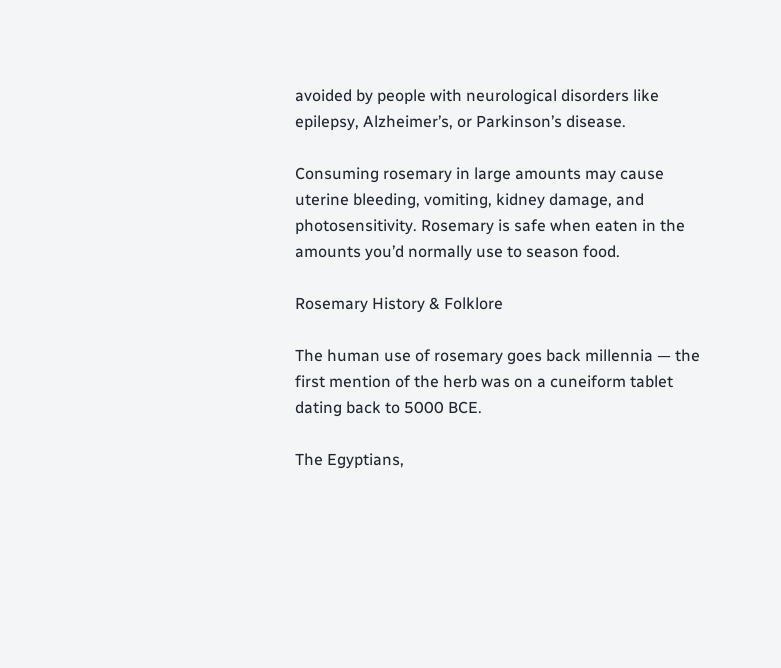avoided by people with neurological disorders like epilepsy, Alzheimer’s, or Parkinson’s disease.

Consuming rosemary in large amounts may cause uterine bleeding, vomiting, kidney damage, and photosensitivity. Rosemary is safe when eaten in the amounts you’d normally use to season food.

Rosemary History & Folklore

The human use of rosemary goes back millennia — the first mention of the herb was on a cuneiform tablet dating back to 5000 BCE.

The Egyptians,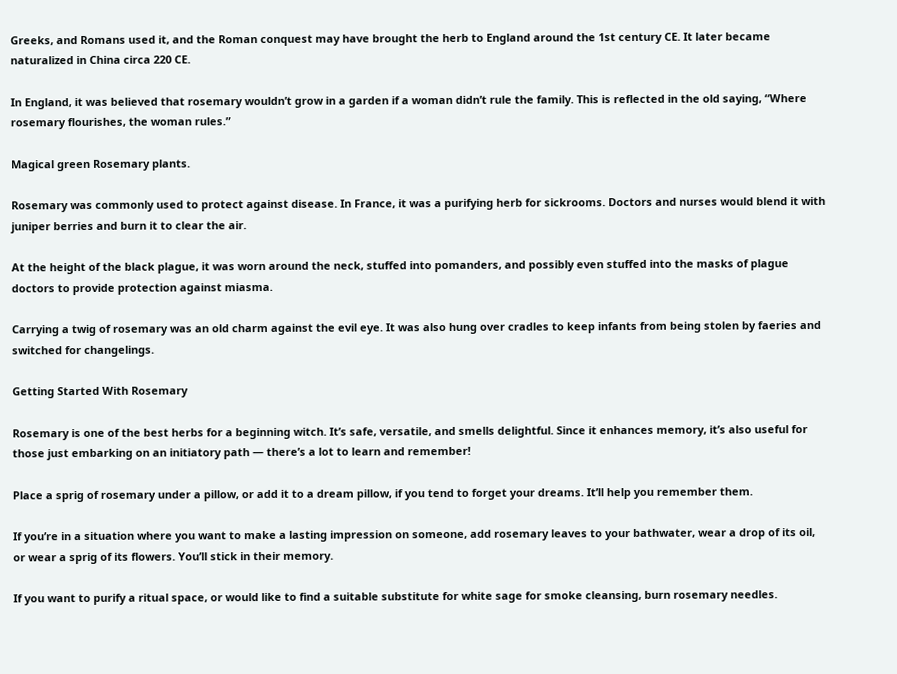Greeks, and Romans used it, and the Roman conquest may have brought the herb to England around the 1st century CE. It later became naturalized in China circa 220 CE.

In England, it was believed that rosemary wouldn’t grow in a garden if a woman didn’t rule the family. This is reflected in the old saying, “Where rosemary flourishes, the woman rules.”

Magical green Rosemary plants.

Rosemary was commonly used to protect against disease. In France, it was a purifying herb for sickrooms. Doctors and nurses would blend it with juniper berries and burn it to clear the air.

At the height of the black plague, it was worn around the neck, stuffed into pomanders, and possibly even stuffed into the masks of plague doctors to provide protection against miasma.

Carrying a twig of rosemary was an old charm against the evil eye. It was also hung over cradles to keep infants from being stolen by faeries and switched for changelings.

Getting Started With Rosemary

Rosemary is one of the best herbs for a beginning witch. It’s safe, versatile, and smells delightful. Since it enhances memory, it’s also useful for those just embarking on an initiatory path — there’s a lot to learn and remember!

Place a sprig of rosemary under a pillow, or add it to a dream pillow, if you tend to forget your dreams. It’ll help you remember them.

If you’re in a situation where you want to make a lasting impression on someone, add rosemary leaves to your bathwater, wear a drop of its oil, or wear a sprig of its flowers. You’ll stick in their memory.

If you want to purify a ritual space, or would like to find a suitable substitute for white sage for smoke cleansing, burn rosemary needles.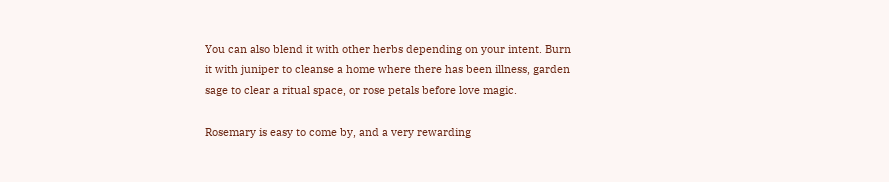You can also blend it with other herbs depending on your intent. Burn it with juniper to cleanse a home where there has been illness, garden sage to clear a ritual space, or rose petals before love magic.

Rosemary is easy to come by, and a very rewarding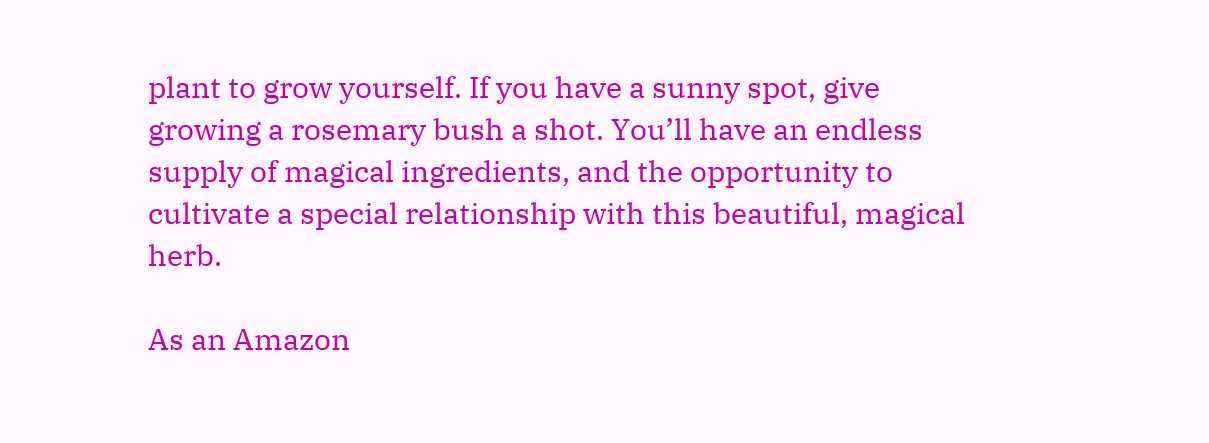plant to grow yourself. If you have a sunny spot, give growing a rosemary bush a shot. You’ll have an endless supply of magical ingredients, and the opportunity to cultivate a special relationship with this beautiful, magical herb.

As an Amazon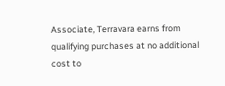Associate, Terravara earns from qualifying purchases at no additional cost to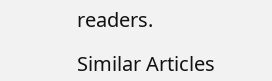readers.

Similar Articles